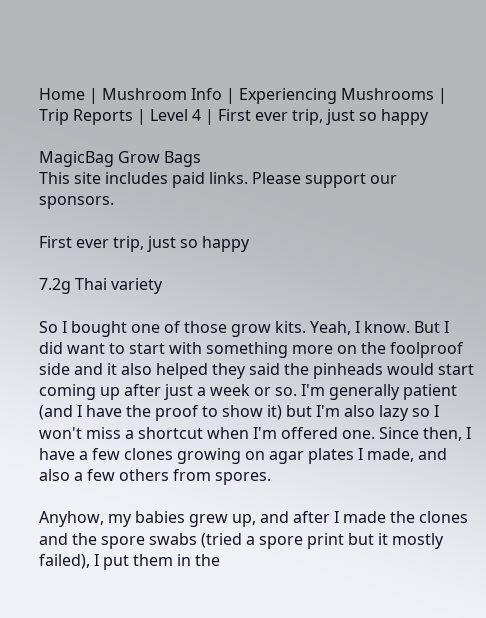Home | Mushroom Info | Experiencing Mushrooms | Trip Reports | Level 4 | First ever trip, just so happy

MagicBag Grow Bags
This site includes paid links. Please support our sponsors.

First ever trip, just so happy

7.2g Thai variety

So I bought one of those grow kits. Yeah, I know. But I did want to start with something more on the foolproof side and it also helped they said the pinheads would start coming up after just a week or so. I'm generally patient (and I have the proof to show it) but I'm also lazy so I won't miss a shortcut when I'm offered one. Since then, I have a few clones growing on agar plates I made, and also a few others from spores.

Anyhow, my babies grew up, and after I made the clones and the spore swabs (tried a spore print but it mostly failed), I put them in the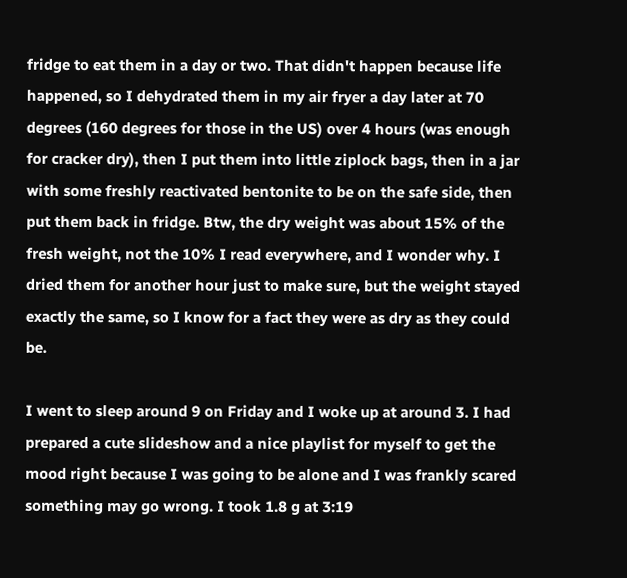fridge to eat them in a day or two. That didn't happen because life happened, so I dehydrated them in my air fryer a day later at 70 degrees (160 degrees for those in the US) over 4 hours (was enough for cracker dry), then I put them into little ziplock bags, then in a jar with some freshly reactivated bentonite to be on the safe side, then put them back in fridge. Btw, the dry weight was about 15% of the fresh weight, not the 10% I read everywhere, and I wonder why. I dried them for another hour just to make sure, but the weight stayed exactly the same, so I know for a fact they were as dry as they could be.

I went to sleep around 9 on Friday and I woke up at around 3. I had prepared a cute slideshow and a nice playlist for myself to get the mood right because I was going to be alone and I was frankly scared something may go wrong. I took 1.8 g at 3:19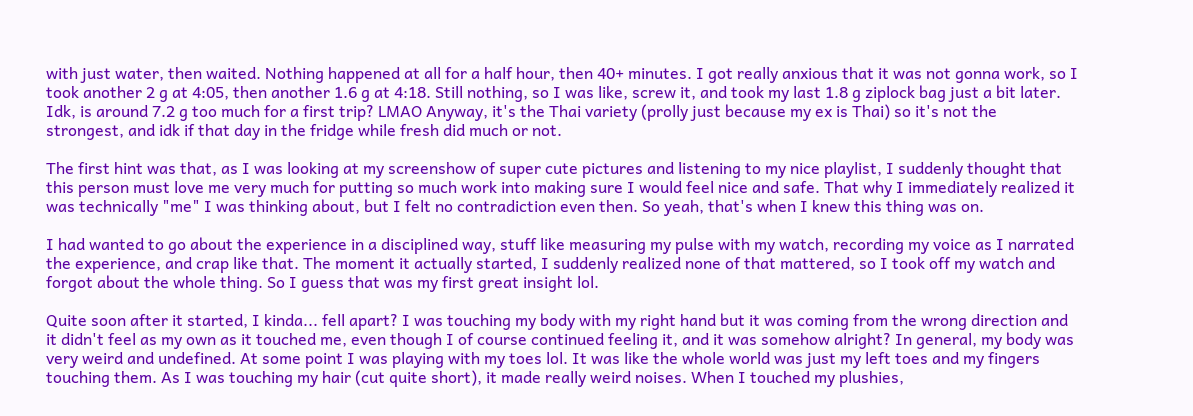with just water, then waited. Nothing happened at all for a half hour, then 40+ minutes. I got really anxious that it was not gonna work, so I took another 2 g at 4:05, then another 1.6 g at 4:18. Still nothing, so I was like, screw it, and took my last 1.8 g ziplock bag just a bit later. Idk, is around 7.2 g too much for a first trip? LMAO Anyway, it's the Thai variety (prolly just because my ex is Thai) so it's not the strongest, and idk if that day in the fridge while fresh did much or not.

The first hint was that, as I was looking at my screenshow of super cute pictures and listening to my nice playlist, I suddenly thought that this person must love me very much for putting so much work into making sure I would feel nice and safe. That why I immediately realized it was technically "me" I was thinking about, but I felt no contradiction even then. So yeah, that's when I knew this thing was on.

I had wanted to go about the experience in a disciplined way, stuff like measuring my pulse with my watch, recording my voice as I narrated the experience, and crap like that. The moment it actually started, I suddenly realized none of that mattered, so I took off my watch and forgot about the whole thing. So I guess that was my first great insight lol.

Quite soon after it started, I kinda... fell apart? I was touching my body with my right hand but it was coming from the wrong direction and it didn't feel as my own as it touched me, even though I of course continued feeling it, and it was somehow alright? In general, my body was very weird and undefined. At some point I was playing with my toes lol. It was like the whole world was just my left toes and my fingers touching them. As I was touching my hair (cut quite short), it made really weird noises. When I touched my plushies,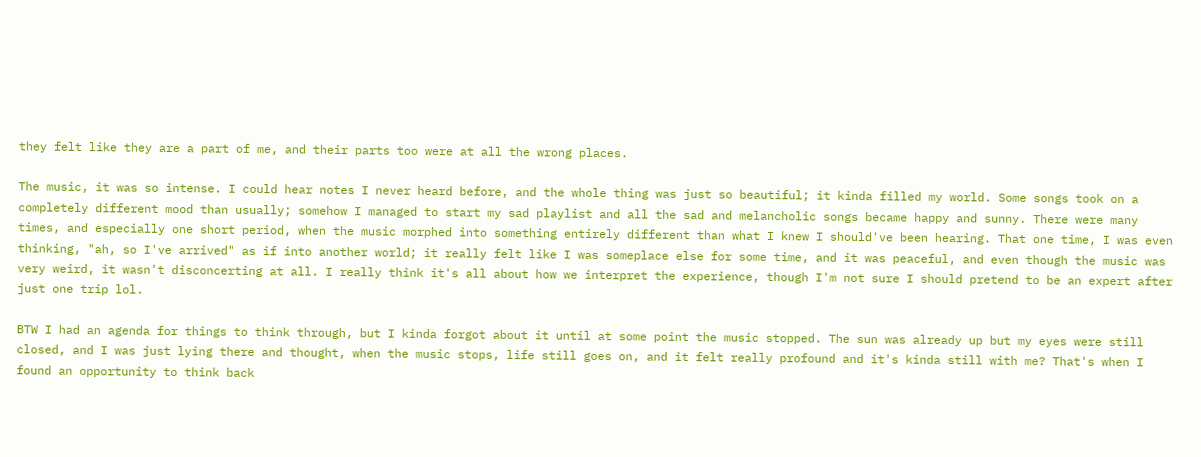they felt like they are a part of me, and their parts too were at all the wrong places.

The music, it was so intense. I could hear notes I never heard before, and the whole thing was just so beautiful; it kinda filled my world. Some songs took on a completely different mood than usually; somehow I managed to start my sad playlist and all the sad and melancholic songs became happy and sunny. There were many times, and especially one short period, when the music morphed into something entirely different than what I knew I should've been hearing. That one time, I was even thinking, "ah, so I've arrived" as if into another world; it really felt like I was someplace else for some time, and it was peaceful, and even though the music was very weird, it wasn't disconcerting at all. I really think it's all about how we interpret the experience, though I'm not sure I should pretend to be an expert after just one trip lol.

BTW I had an agenda for things to think through, but I kinda forgot about it until at some point the music stopped. The sun was already up but my eyes were still closed, and I was just lying there and thought, when the music stops, life still goes on, and it felt really profound and it's kinda still with me? That's when I found an opportunity to think back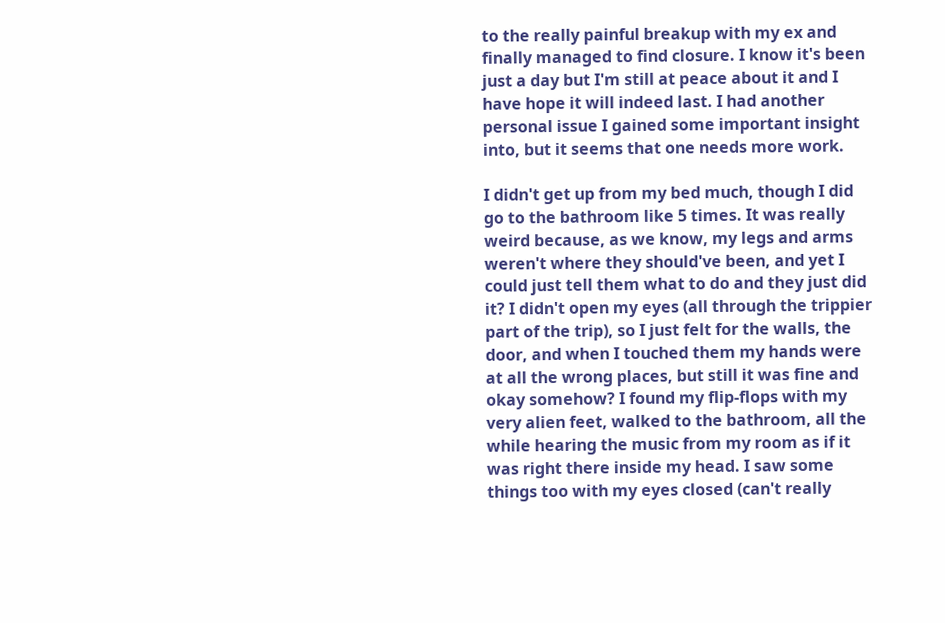to the really painful breakup with my ex and finally managed to find closure. I know it's been just a day but I'm still at peace about it and I have hope it will indeed last. I had another personal issue I gained some important insight into, but it seems that one needs more work.

I didn't get up from my bed much, though I did go to the bathroom like 5 times. It was really weird because, as we know, my legs and arms weren't where they should've been, and yet I could just tell them what to do and they just did it? I didn't open my eyes (all through the trippier part of the trip), so I just felt for the walls, the door, and when I touched them my hands were at all the wrong places, but still it was fine and okay somehow? I found my flip-flops with my very alien feet, walked to the bathroom, all the while hearing the music from my room as if it was right there inside my head. I saw some things too with my eyes closed (can't really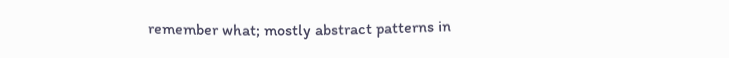remember what; mostly abstract patterns in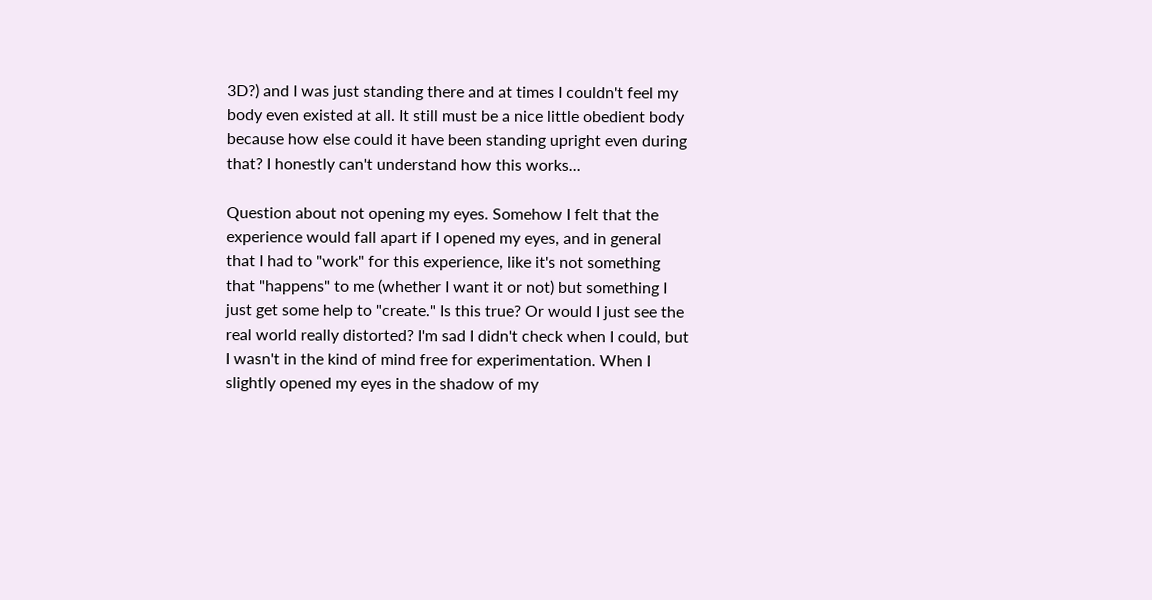3D?) and I was just standing there and at times I couldn't feel my body even existed at all. It still must be a nice little obedient body because how else could it have been standing upright even during that? I honestly can't understand how this works...

Question about not opening my eyes. Somehow I felt that the experience would fall apart if I opened my eyes, and in general that I had to "work" for this experience, like it's not something that "happens" to me (whether I want it or not) but something I just get some help to "create." Is this true? Or would I just see the real world really distorted? I'm sad I didn't check when I could, but I wasn't in the kind of mind free for experimentation. When I slightly opened my eyes in the shadow of my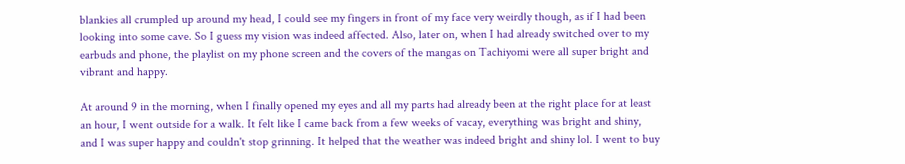blankies all crumpled up around my head, I could see my fingers in front of my face very weirdly though, as if I had been looking into some cave. So I guess my vision was indeed affected. Also, later on, when I had already switched over to my earbuds and phone, the playlist on my phone screen and the covers of the mangas on Tachiyomi were all super bright and vibrant and happy.

At around 9 in the morning, when I finally opened my eyes and all my parts had already been at the right place for at least an hour, I went outside for a walk. It felt like I came back from a few weeks of vacay, everything was bright and shiny, and I was super happy and couldn't stop grinning. It helped that the weather was indeed bright and shiny lol. I went to buy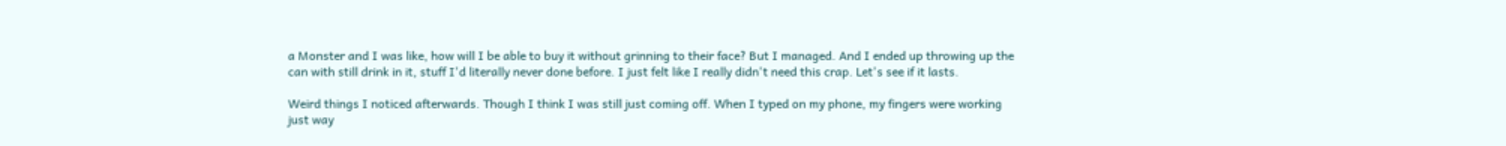a Monster and I was like, how will I be able to buy it without grinning to their face? But I managed. And I ended up throwing up the can with still drink in it, stuff I'd literally never done before. I just felt like I really didn't need this crap. Let's see if it lasts.

Weird things I noticed afterwards. Though I think I was still just coming off. When I typed on my phone, my fingers were working just way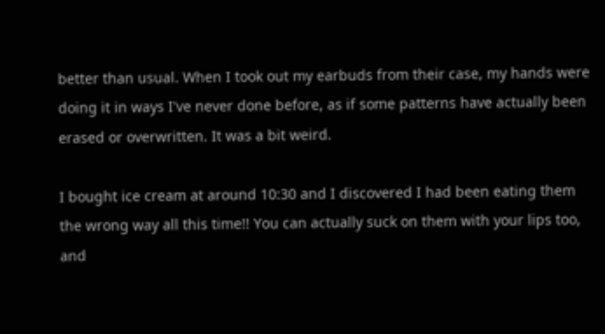better than usual. When I took out my earbuds from their case, my hands were doing it in ways I've never done before, as if some patterns have actually been erased or overwritten. It was a bit weird.

I bought ice cream at around 10:30 and I discovered I had been eating them the wrong way all this time!! You can actually suck on them with your lips too, and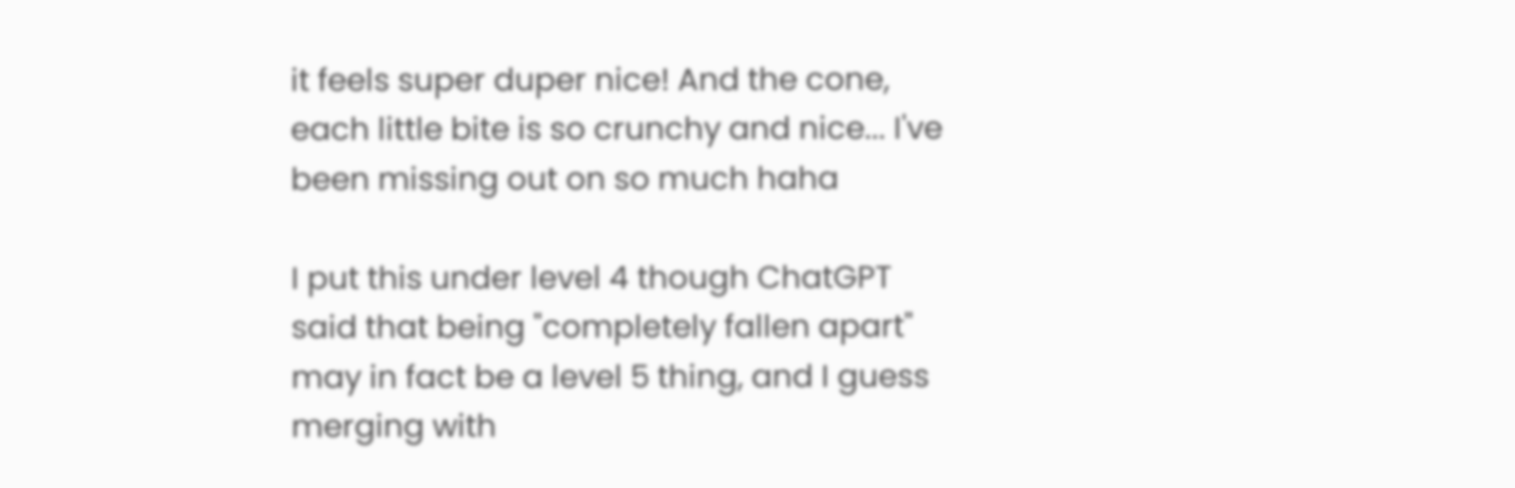it feels super duper nice! And the cone, each little bite is so crunchy and nice... I've been missing out on so much haha

I put this under level 4 though ChatGPT said that being "completely fallen apart" may in fact be a level 5 thing, and I guess merging with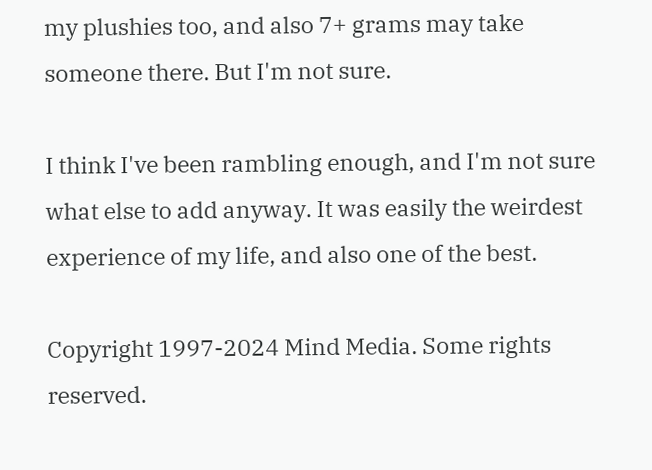my plushies too, and also 7+ grams may take someone there. But I'm not sure.

I think I've been rambling enough, and I'm not sure what else to add anyway. It was easily the weirdest experience of my life, and also one of the best.

Copyright 1997-2024 Mind Media. Some rights reserved.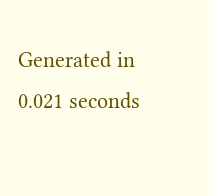Generated in 0.021 seconds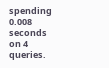spending 0.008 seconds on 4 queries.